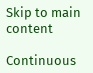Skip to main content

Continuous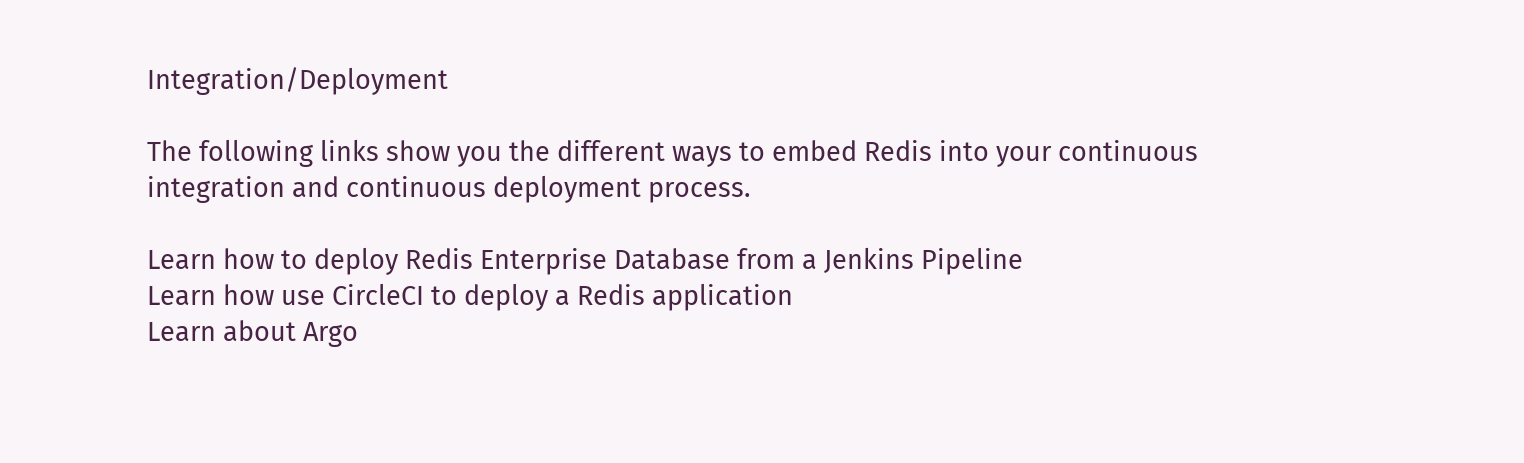Integration/Deployment

The following links show you the different ways to embed Redis into your continuous integration and continuous deployment process.

Learn how to deploy Redis Enterprise Database from a Jenkins Pipeline
Learn how use CircleCI to deploy a Redis application
Learn about Argo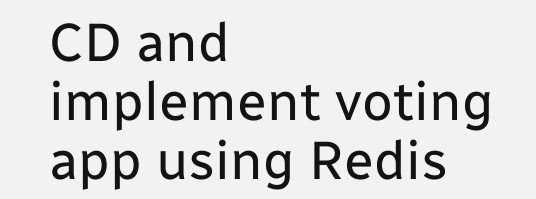CD and implement voting app using Redis